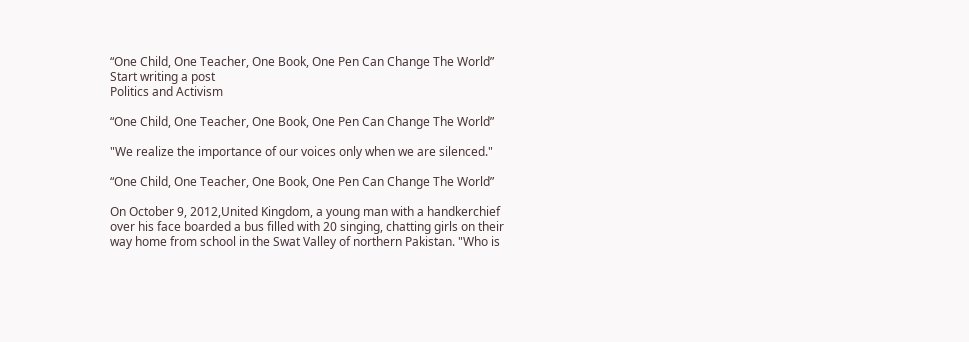“One Child, One Teacher, One Book, One Pen Can Change The World”
Start writing a post
Politics and Activism

“One Child, One Teacher, One Book, One Pen Can Change The World”

"We realize the importance of our voices only when we are silenced."

“One Child, One Teacher, One Book, One Pen Can Change The World”

On October 9, 2012,United Kingdom, a young man with a handkerchief over his face boarded a bus filled with 20 singing, chatting girls on their way home from school in the Swat Valley of northern Pakistan. "Who is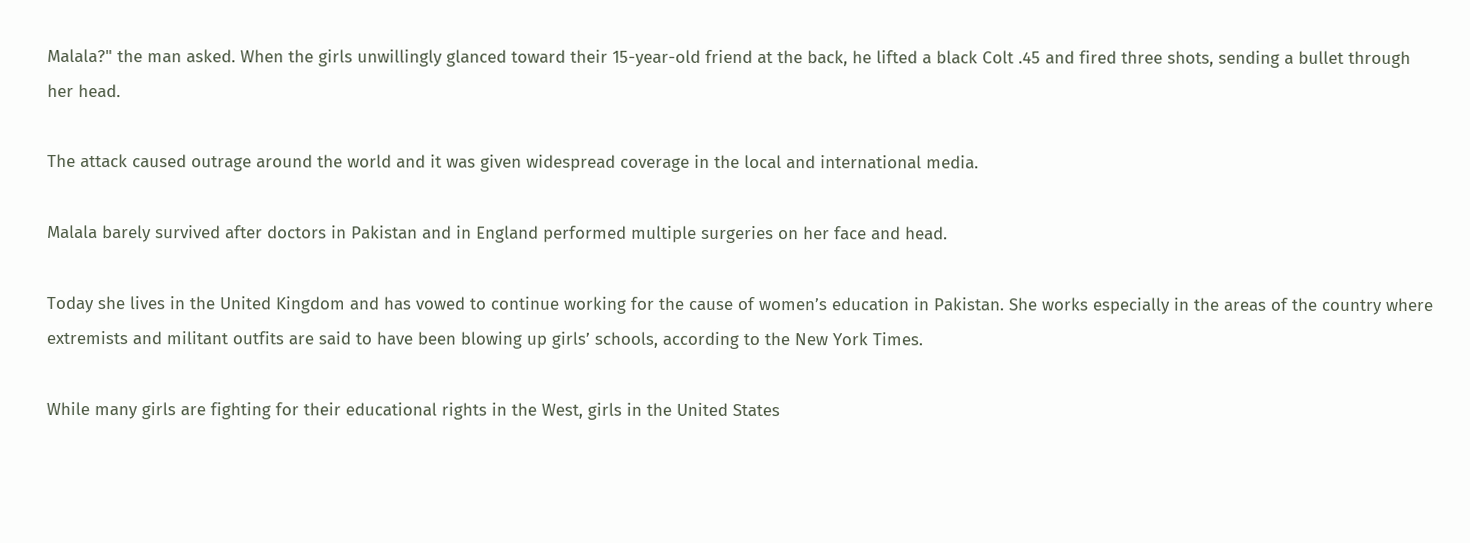Malala?" the man asked. When the girls unwillingly glanced toward their 15-year-old friend at the back, he lifted a black Colt .45 and fired three shots, sending a bullet through her head.

The attack caused outrage around the world and it was given widespread coverage in the local and international media.

Malala barely survived after doctors in Pakistan and in England performed multiple surgeries on her face and head.

Today she lives in the United Kingdom and has vowed to continue working for the cause of women’s education in Pakistan. She works especially in the areas of the country where extremists and militant outfits are said to have been blowing up girls’ schools, according to the New York Times.

While many girls are fighting for their educational rights in the West, girls in the United States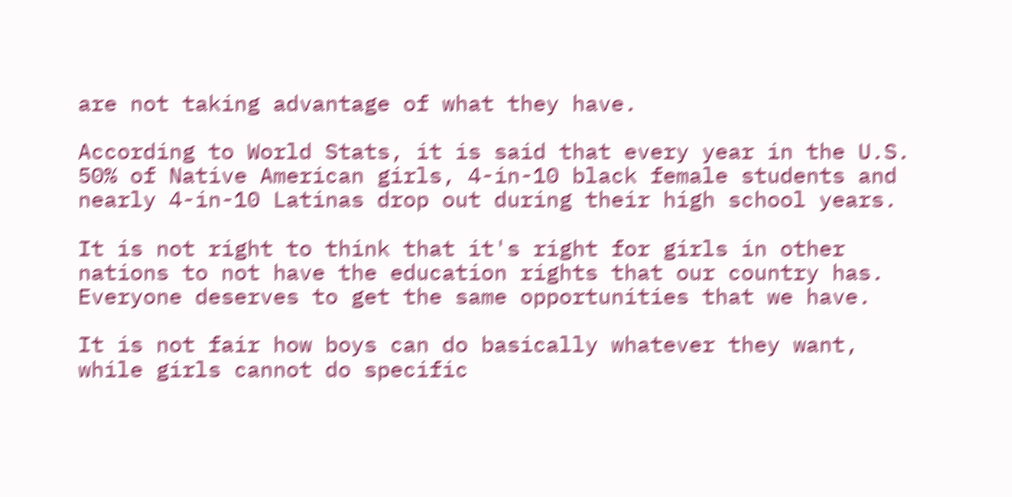are not taking advantage of what they have.

According to World Stats, it is said that every year in the U.S. 50% of Native American girls, 4-in-10 black female students and nearly 4-in-10 Latinas drop out during their high school years.

It is not right to think that it's right for girls in other nations to not have the education rights that our country has. Everyone deserves to get the same opportunities that we have.

It is not fair how boys can do basically whatever they want, while girls cannot do specific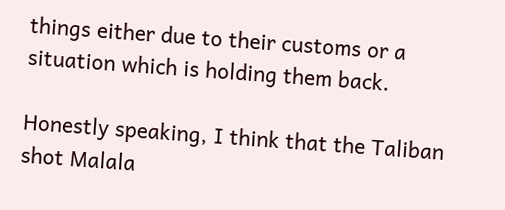things either due to their customs or a situation which is holding them back.

Honestly speaking, I think that the Taliban shot Malala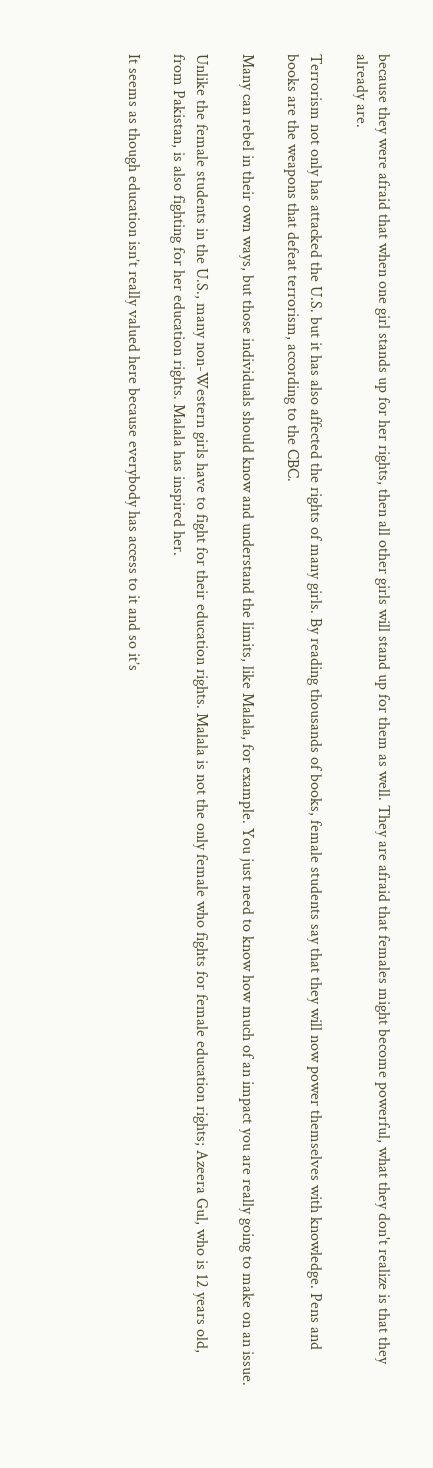because they were afraid that when one girl stands up for her rights, then all other girls will stand up for them as well. They are afraid that females might become powerful, what they don't realize is that they already are.

Terrorism not only has attacked the U.S. but it has also affected the rights of many girls. By reading thousands of books, female students say that they will now power themselves with knowledge. Pens and books are the weapons that defeat terrorism, according to the CBC.

Many can rebel in their own ways, but those individuals should know and understand the limits, like Malala, for example. You just need to know how much of an impact you are really going to make on an issue.

Unlike the female students in the U.S., many non-Western girls have to fight for their education rights. Malala is not the only female who fights for female education rights; Azeera Gul, who is 12 years old, from Pakistan, is also fighting for her education rights. Malala has inspired her.

It seems as though education isn’t really valued here because everybody has access to it and so it’s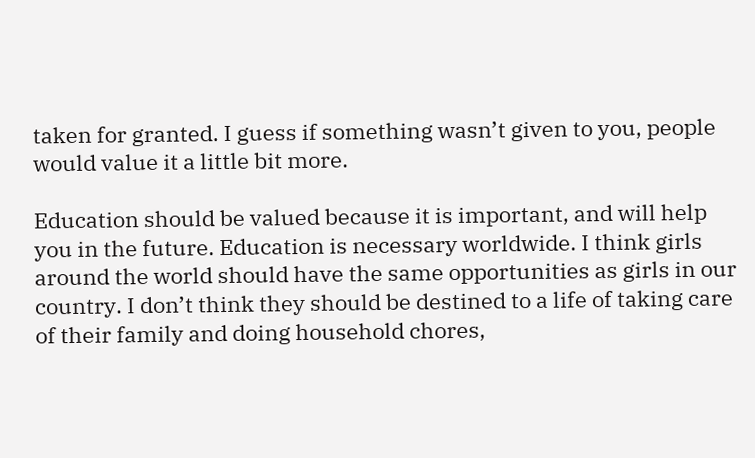taken for granted. I guess if something wasn’t given to you, people would value it a little bit more.

Education should be valued because it is important, and will help you in the future. Education is necessary worldwide. I think girls around the world should have the same opportunities as girls in our country. I don’t think they should be destined to a life of taking care of their family and doing household chores,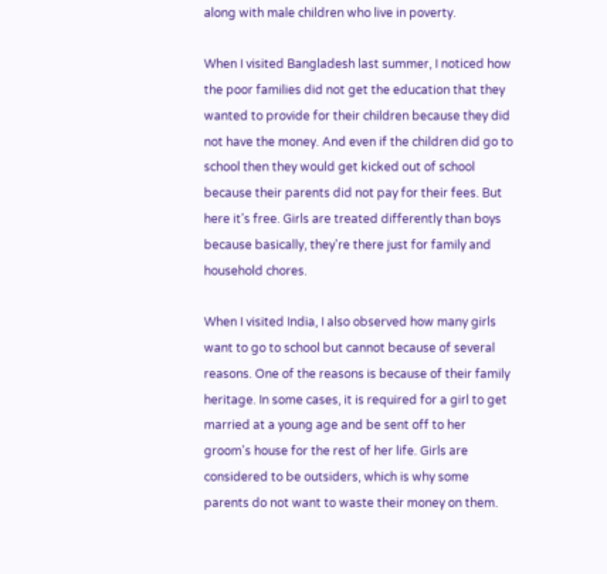along with male children who live in poverty.

When I visited Bangladesh last summer, I noticed how the poor families did not get the education that they wanted to provide for their children because they did not have the money. And even if the children did go to school then they would get kicked out of school because their parents did not pay for their fees. But here it’s free. Girls are treated differently than boys because basically, they're there just for family and household chores.

When I visited India, I also observed how many girls want to go to school but cannot because of several reasons. One of the reasons is because of their family heritage. In some cases, it is required for a girl to get married at a young age and be sent off to her groom's house for the rest of her life. Girls are considered to be outsiders, which is why some parents do not want to waste their money on them.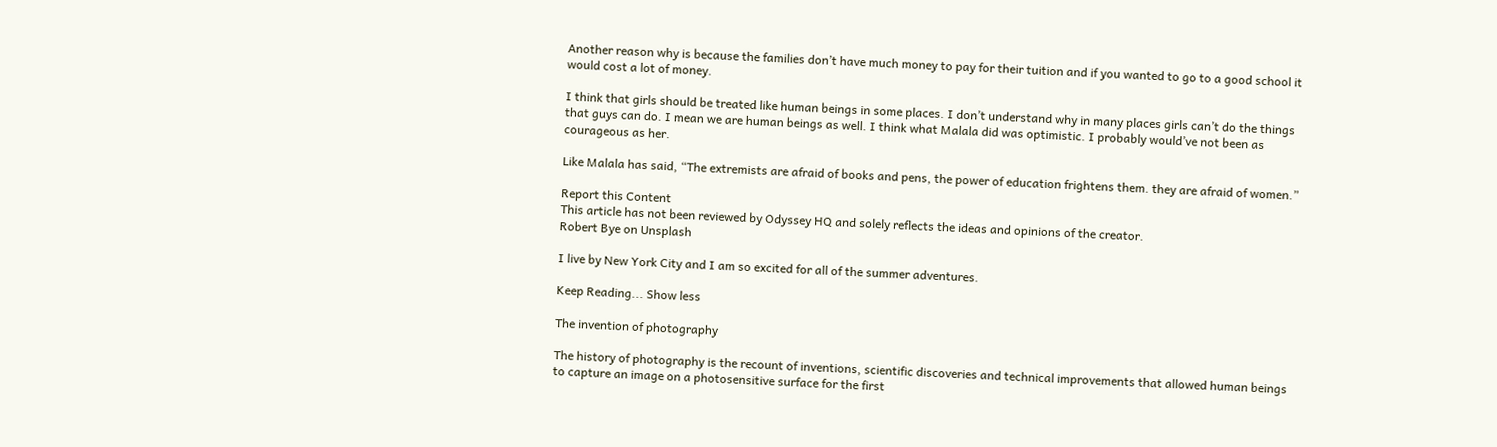Another reason why is because the families don’t have much money to pay for their tuition and if you wanted to go to a good school it would cost a lot of money.

I think that girls should be treated like human beings in some places. I don’t understand why in many places girls can’t do the things that guys can do. I mean we are human beings as well. I think what Malala did was optimistic. I probably would’ve not been as courageous as her.

Like Malala has said, “The extremists are afraid of books and pens, the power of education frightens them. they are afraid of women.”

Report this Content
This article has not been reviewed by Odyssey HQ and solely reflects the ideas and opinions of the creator.
Robert Bye on Unsplash

I live by New York City and I am so excited for all of the summer adventures.

Keep Reading... Show less

The invention of photography

The history of photography is the recount of inventions, scientific discoveries and technical improvements that allowed human beings to capture an image on a photosensitive surface for the first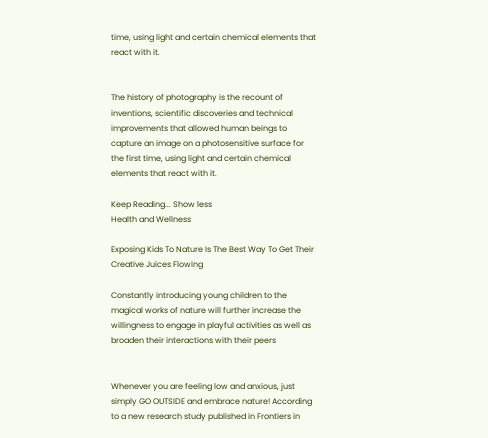time, using light and certain chemical elements that react with it.


The history of photography is the recount of inventions, scientific discoveries and technical improvements that allowed human beings to capture an image on a photosensitive surface for the first time, using light and certain chemical elements that react with it.

Keep Reading... Show less
Health and Wellness

Exposing Kids To Nature Is The Best Way To Get Their Creative Juices Flowing

Constantly introducing young children to the magical works of nature will further increase the willingness to engage in playful activities as well as broaden their interactions with their peers


Whenever you are feeling low and anxious, just simply GO OUTSIDE and embrace nature! According to a new research study published in Frontiers in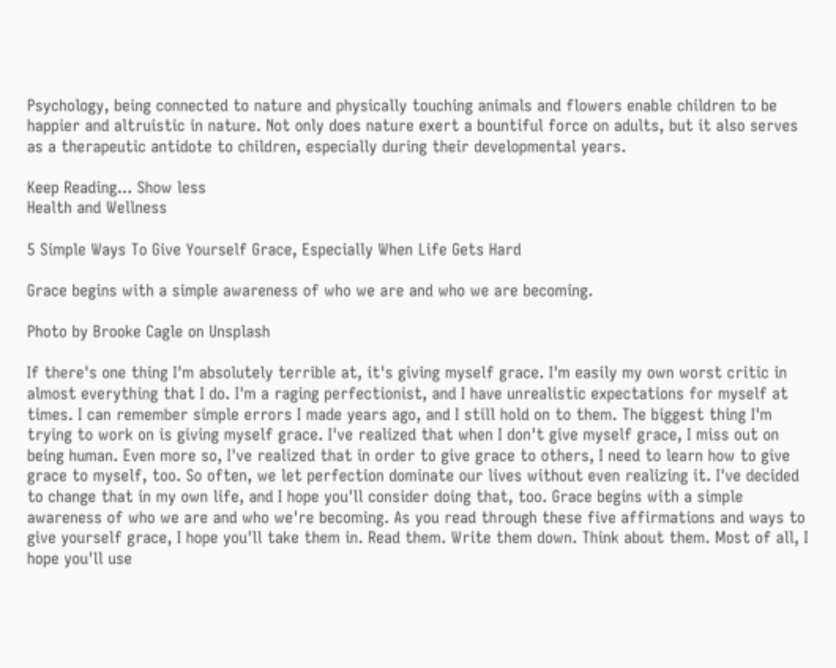Psychology, being connected to nature and physically touching animals and flowers enable children to be happier and altruistic in nature. Not only does nature exert a bountiful force on adults, but it also serves as a therapeutic antidote to children, especially during their developmental years.

Keep Reading... Show less
Health and Wellness

5 Simple Ways To Give Yourself Grace, Especially When Life Gets Hard

Grace begins with a simple awareness of who we are and who we are becoming.

Photo by Brooke Cagle on Unsplash

If there's one thing I'm absolutely terrible at, it's giving myself grace. I'm easily my own worst critic in almost everything that I do. I'm a raging perfectionist, and I have unrealistic expectations for myself at times. I can remember simple errors I made years ago, and I still hold on to them. The biggest thing I'm trying to work on is giving myself grace. I've realized that when I don't give myself grace, I miss out on being human. Even more so, I've realized that in order to give grace to others, I need to learn how to give grace to myself, too. So often, we let perfection dominate our lives without even realizing it. I've decided to change that in my own life, and I hope you'll consider doing that, too. Grace begins with a simple awareness of who we are and who we're becoming. As you read through these five affirmations and ways to give yourself grace, I hope you'll take them in. Read them. Write them down. Think about them. Most of all, I hope you'll use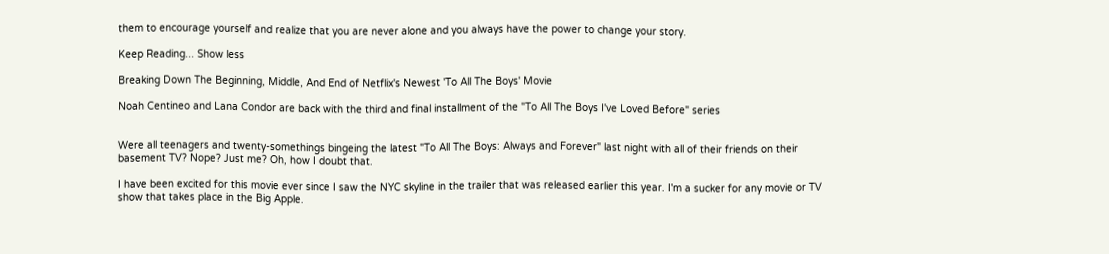them to encourage yourself and realize that you are never alone and you always have the power to change your story.

Keep Reading... Show less

Breaking Down The Beginning, Middle, And End of Netflix's Newest 'To All The Boys' Movie

Noah Centineo and Lana Condor are back with the third and final installment of the "To All The Boys I've Loved Before" series


Were all teenagers and twenty-somethings bingeing the latest "To All The Boys: Always and Forever" last night with all of their friends on their basement TV? Nope? Just me? Oh, how I doubt that.

I have been excited for this movie ever since I saw the NYC skyline in the trailer that was released earlier this year. I'm a sucker for any movie or TV show that takes place in the Big Apple.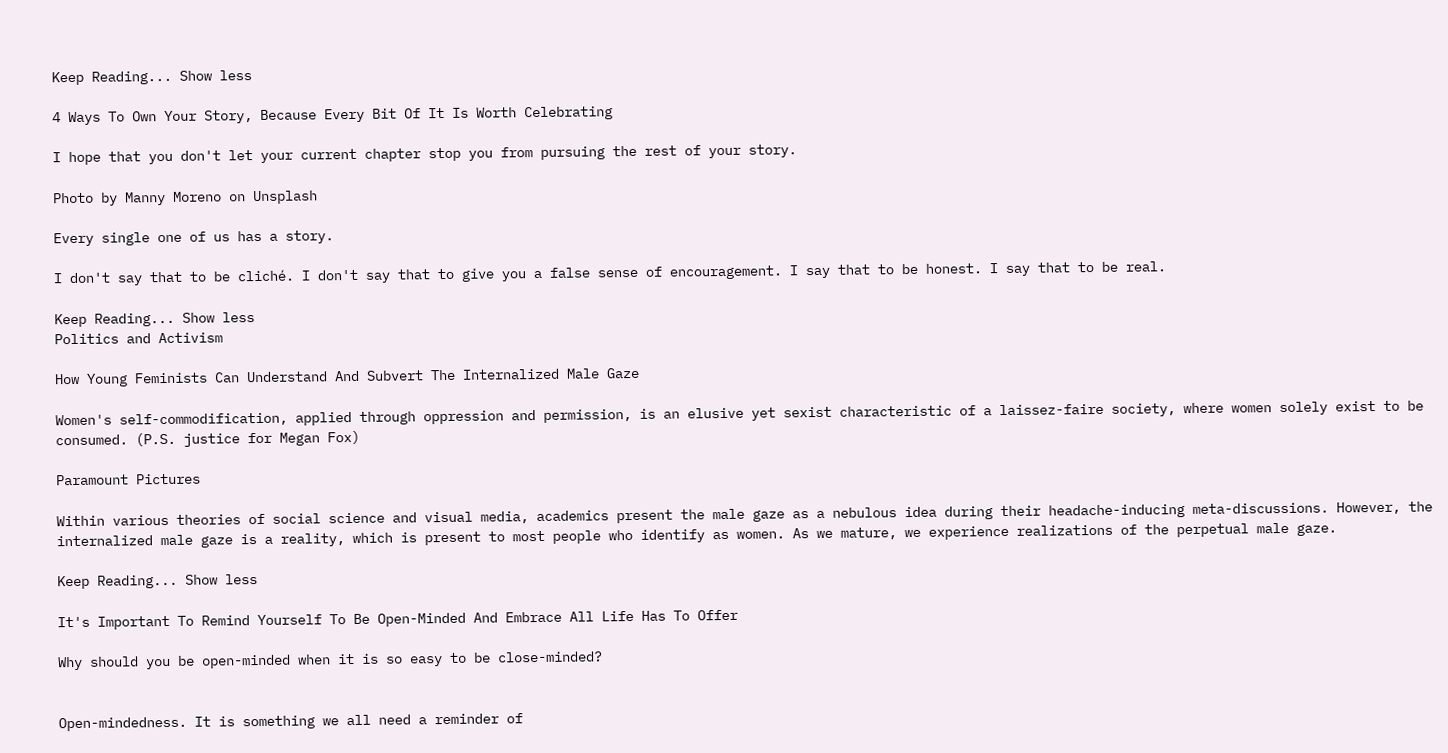Keep Reading... Show less

4 Ways To Own Your Story, Because Every Bit Of It Is Worth Celebrating

I hope that you don't let your current chapter stop you from pursuing the rest of your story.

Photo by Manny Moreno on Unsplash

Every single one of us has a story.

I don't say that to be cliché. I don't say that to give you a false sense of encouragement. I say that to be honest. I say that to be real.

Keep Reading... Show less
Politics and Activism

How Young Feminists Can Understand And Subvert The Internalized Male Gaze

Women's self-commodification, applied through oppression and permission, is an elusive yet sexist characteristic of a laissez-faire society, where women solely exist to be consumed. (P.S. justice for Megan Fox)

Paramount Pictures

Within various theories of social science and visual media, academics present the male gaze as a nebulous idea during their headache-inducing meta-discussions. However, the internalized male gaze is a reality, which is present to most people who identify as women. As we mature, we experience realizations of the perpetual male gaze.

Keep Reading... Show less

It's Important To Remind Yourself To Be Open-Minded And Embrace All Life Has To Offer

Why should you be open-minded when it is so easy to be close-minded?


Open-mindedness. It is something we all need a reminder of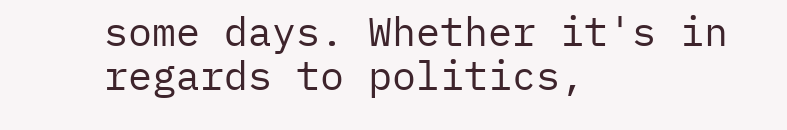some days. Whether it's in regards to politics,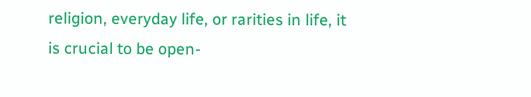religion, everyday life, or rarities in life, it is crucial to be open-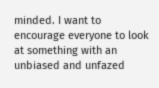minded. I want to encourage everyone to look at something with an unbiased and unfazed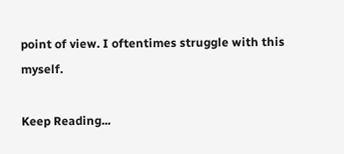point of view. I oftentimes struggle with this myself.

Keep Reading...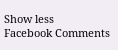Show less
Facebook Comments